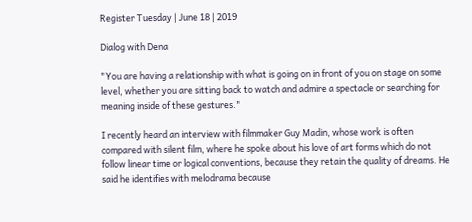Register Tuesday | June 18 | 2019

Dialog with Dena

"You are having a relationship with what is going on in front of you on stage on some level, whether you are sitting back to watch and admire a spectacle or searching for meaning inside of these gestures."

I recently heard an interview with filmmaker Guy Madin, whose work is often compared with silent film, where he spoke about his love of art forms which do not follow linear time or logical conventions, because they retain the quality of dreams. He said he identifies with melodrama because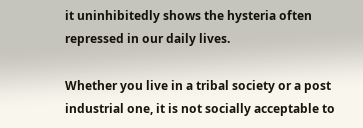it uninhibitedly shows the hysteria often repressed in our daily lives.

Whether you live in a tribal society or a post industrial one, it is not socially acceptable to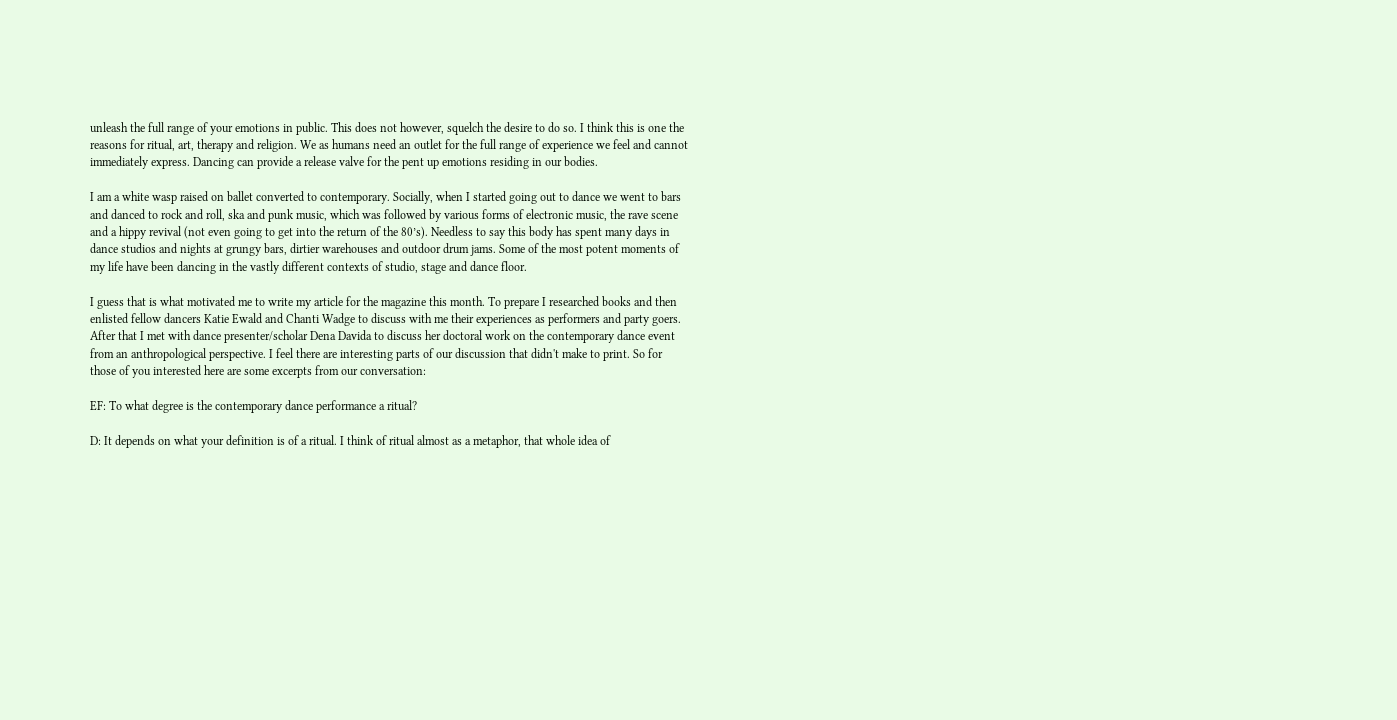unleash the full range of your emotions in public. This does not however, squelch the desire to do so. I think this is one the reasons for ritual, art, therapy and religion. We as humans need an outlet for the full range of experience we feel and cannot immediately express. Dancing can provide a release valve for the pent up emotions residing in our bodies.

I am a white wasp raised on ballet converted to contemporary. Socially, when I started going out to dance we went to bars and danced to rock and roll, ska and punk music, which was followed by various forms of electronic music, the rave scene and a hippy revival (not even going to get into the return of the 80’s). Needless to say this body has spent many days in dance studios and nights at grungy bars, dirtier warehouses and outdoor drum jams. Some of the most potent moments of my life have been dancing in the vastly different contexts of studio, stage and dance floor.

I guess that is what motivated me to write my article for the magazine this month. To prepare I researched books and then enlisted fellow dancers Katie Ewald and Chanti Wadge to discuss with me their experiences as performers and party goers.
After that I met with dance presenter/scholar Dena Davida to discuss her doctoral work on the contemporary dance event from an anthropological perspective. I feel there are interesting parts of our discussion that didn't make to print. So for those of you interested here are some excerpts from our conversation:

EF: To what degree is the contemporary dance performance a ritual?

D: It depends on what your definition is of a ritual. I think of ritual almost as a metaphor, that whole idea of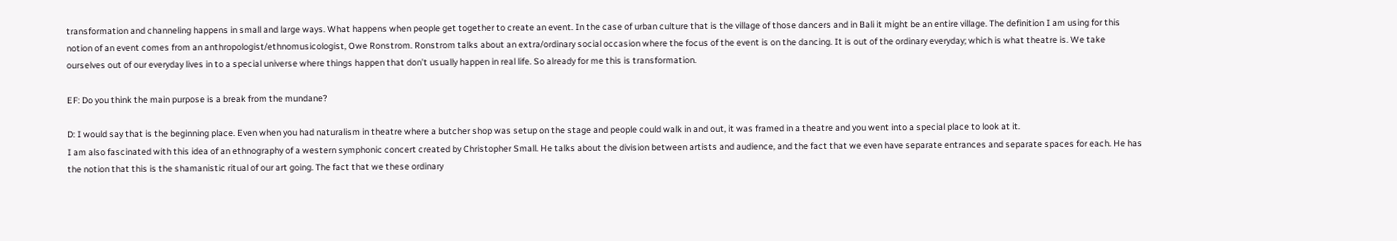transformation and channeling happens in small and large ways. What happens when people get together to create an event. In the case of urban culture that is the village of those dancers and in Bali it might be an entire village. The definition I am using for this notion of an event comes from an anthropologist/ethnomusicologist, Owe Ronstrom. Ronstrom talks about an extra/ordinary social occasion where the focus of the event is on the dancing. It is out of the ordinary everyday; which is what theatre is. We take ourselves out of our everyday lives in to a special universe where things happen that don’t usually happen in real life. So already for me this is transformation.

EF: Do you think the main purpose is a break from the mundane?

D: I would say that is the beginning place. Even when you had naturalism in theatre where a butcher shop was setup on the stage and people could walk in and out, it was framed in a theatre and you went into a special place to look at it.
I am also fascinated with this idea of an ethnography of a western symphonic concert created by Christopher Small. He talks about the division between artists and audience, and the fact that we even have separate entrances and separate spaces for each. He has the notion that this is the shamanistic ritual of our art going. The fact that we these ordinary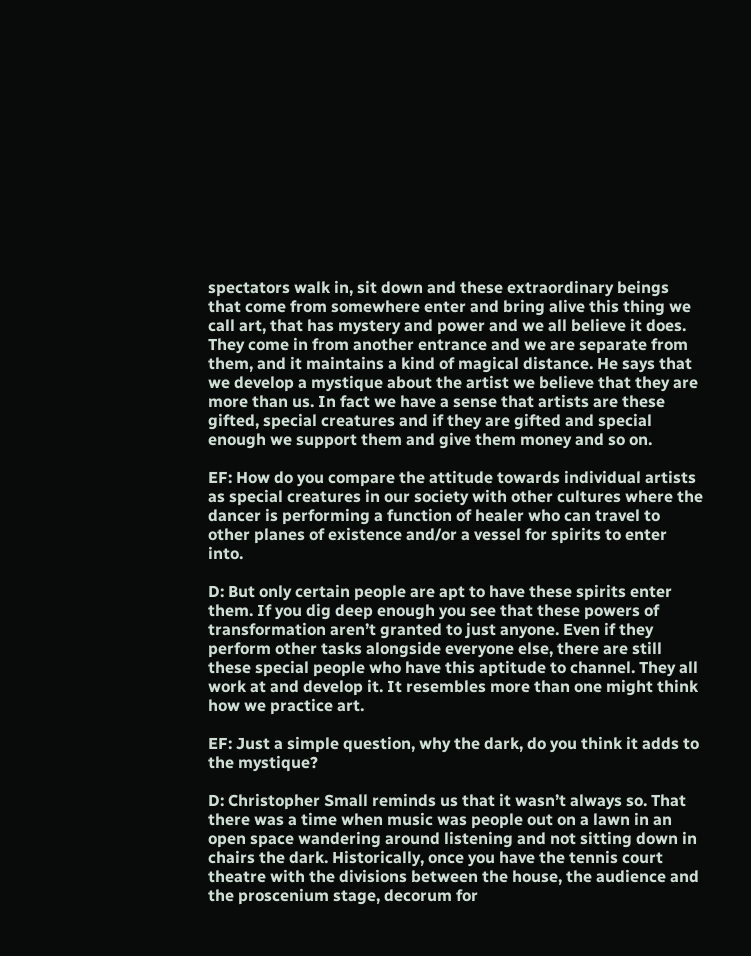spectators walk in, sit down and these extraordinary beings that come from somewhere enter and bring alive this thing we call art, that has mystery and power and we all believe it does. They come in from another entrance and we are separate from them, and it maintains a kind of magical distance. He says that we develop a mystique about the artist we believe that they are more than us. In fact we have a sense that artists are these gifted, special creatures and if they are gifted and special enough we support them and give them money and so on.

EF: How do you compare the attitude towards individual artists as special creatures in our society with other cultures where the dancer is performing a function of healer who can travel to other planes of existence and/or a vessel for spirits to enter into.

D: But only certain people are apt to have these spirits enter them. If you dig deep enough you see that these powers of transformation aren’t granted to just anyone. Even if they perform other tasks alongside everyone else, there are still these special people who have this aptitude to channel. They all work at and develop it. It resembles more than one might think how we practice art.

EF: Just a simple question, why the dark, do you think it adds to the mystique?

D: Christopher Small reminds us that it wasn’t always so. That there was a time when music was people out on a lawn in an open space wandering around listening and not sitting down in chairs the dark. Historically, once you have the tennis court theatre with the divisions between the house, the audience and the proscenium stage, decorum for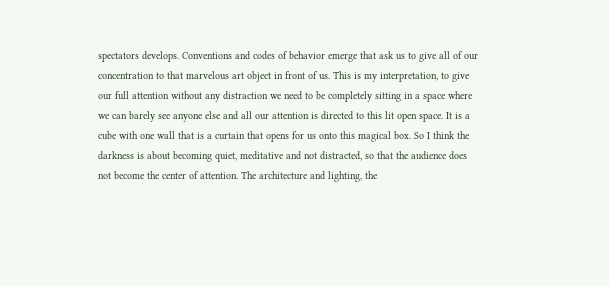spectators develops. Conventions and codes of behavior emerge that ask us to give all of our concentration to that marvelous art object in front of us. This is my interpretation, to give our full attention without any distraction we need to be completely sitting in a space where we can barely see anyone else and all our attention is directed to this lit open space. It is a cube with one wall that is a curtain that opens for us onto this magical box. So I think the darkness is about becoming quiet, meditative and not distracted, so that the audience does not become the center of attention. The architecture and lighting, the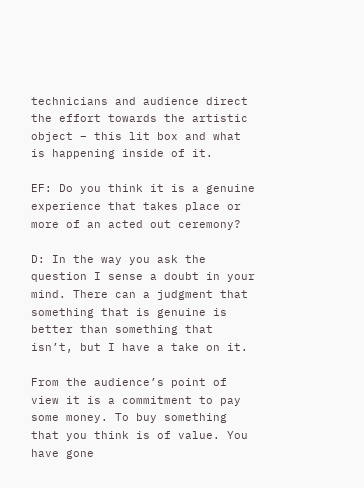technicians and audience direct the effort towards the artistic object – this lit box and what is happening inside of it.

EF: Do you think it is a genuine experience that takes place or more of an acted out ceremony?

D: In the way you ask the question I sense a doubt in your mind. There can a judgment that something that is genuine is better than something that isn’t, but I have a take on it.

From the audience’s point of view it is a commitment to pay some money. To buy something that you think is of value. You have gone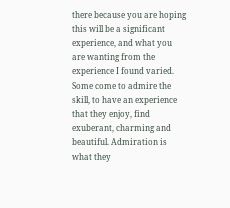there because you are hoping this will be a significant experience, and what you are wanting from the experience I found varied. Some come to admire the skill, to have an experience that they enjoy, find exuberant, charming and beautiful. Admiration is what they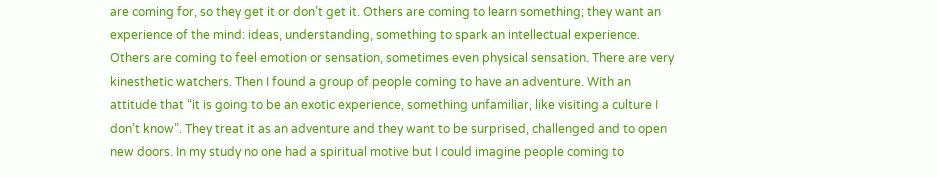are coming for, so they get it or don’t get it. Others are coming to learn something; they want an experience of the mind: ideas, understanding, something to spark an intellectual experience. Others are coming to feel emotion or sensation, sometimes even physical sensation. There are very kinesthetic watchers. Then I found a group of people coming to have an adventure. With an attitude that “it is going to be an exotic experience, something unfamiliar, like visiting a culture I don’t know”. They treat it as an adventure and they want to be surprised, challenged and to open new doors. In my study no one had a spiritual motive but I could imagine people coming to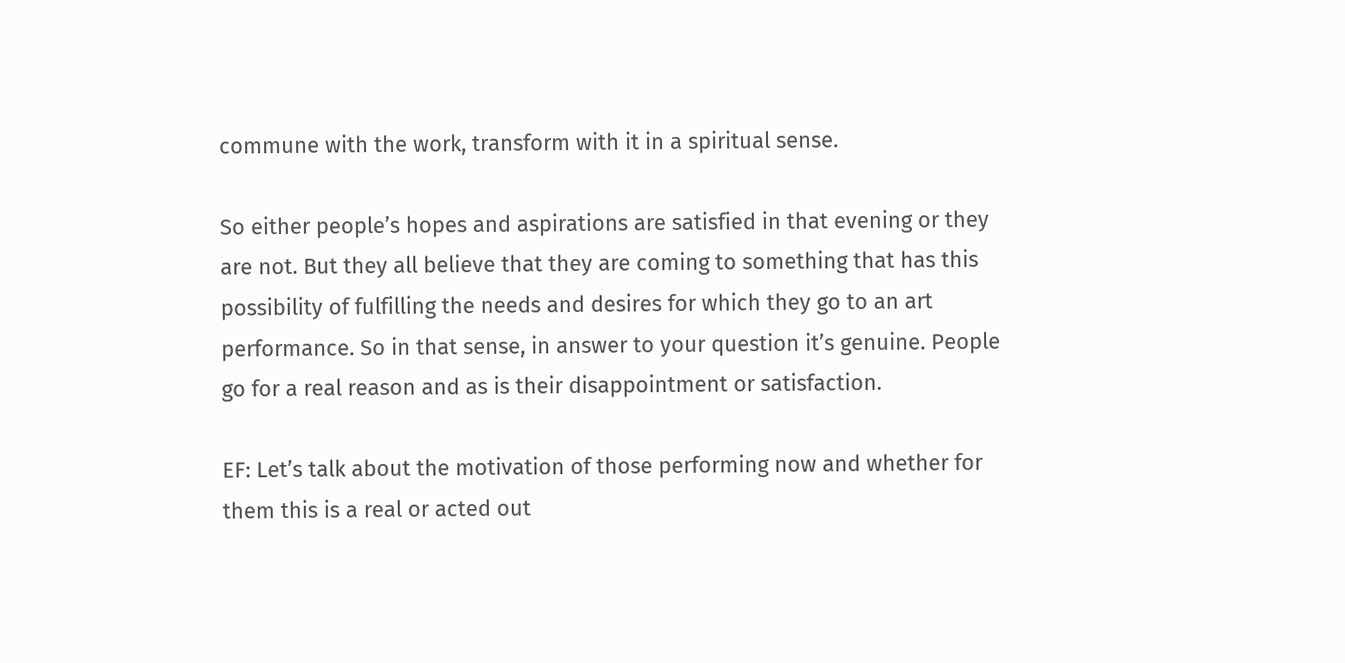commune with the work, transform with it in a spiritual sense.

So either people’s hopes and aspirations are satisfied in that evening or they are not. But they all believe that they are coming to something that has this possibility of fulfilling the needs and desires for which they go to an art performance. So in that sense, in answer to your question it’s genuine. People go for a real reason and as is their disappointment or satisfaction.

EF: Let’s talk about the motivation of those performing now and whether for them this is a real or acted out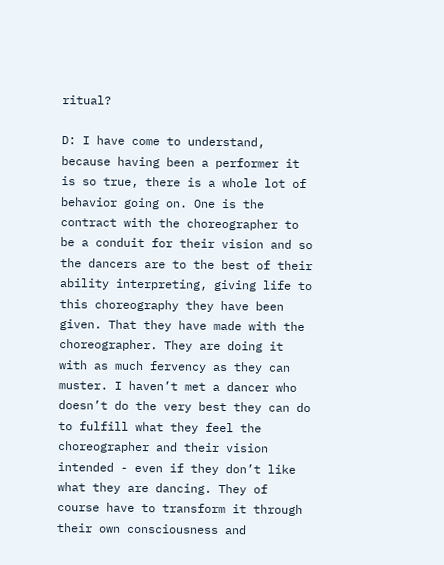ritual?

D: I have come to understand, because having been a performer it is so true, there is a whole lot of behavior going on. One is the contract with the choreographer to be a conduit for their vision and so the dancers are to the best of their ability interpreting, giving life to this choreography they have been given. That they have made with the choreographer. They are doing it with as much fervency as they can muster. I haven’t met a dancer who doesn’t do the very best they can do to fulfill what they feel the choreographer and their vision intended - even if they don’t like what they are dancing. They of course have to transform it through their own consciousness and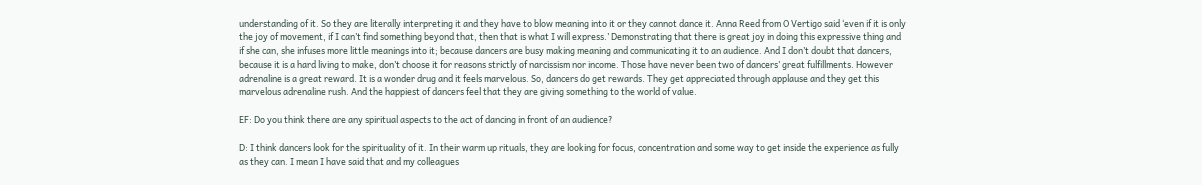understanding of it. So they are literally interpreting it and they have to blow meaning into it or they cannot dance it. Anna Reed from O Vertigo said ‘even if it is only the joy of movement, if I can’t find something beyond that, then that is what I will express.’ Demonstrating that there is great joy in doing this expressive thing and if she can, she infuses more little meanings into it; because dancers are busy making meaning and communicating it to an audience. And I don’t doubt that dancers, because it is a hard living to make, don’t choose it for reasons strictly of narcissism nor income. Those have never been two of dancers’ great fulfillments. However adrenaline is a great reward. It is a wonder drug and it feels marvelous. So, dancers do get rewards. They get appreciated through applause and they get this marvelous adrenaline rush. And the happiest of dancers feel that they are giving something to the world of value.

EF: Do you think there are any spiritual aspects to the act of dancing in front of an audience?

D: I think dancers look for the spirituality of it. In their warm up rituals, they are looking for focus, concentration and some way to get inside the experience as fully as they can. I mean I have said that and my colleagues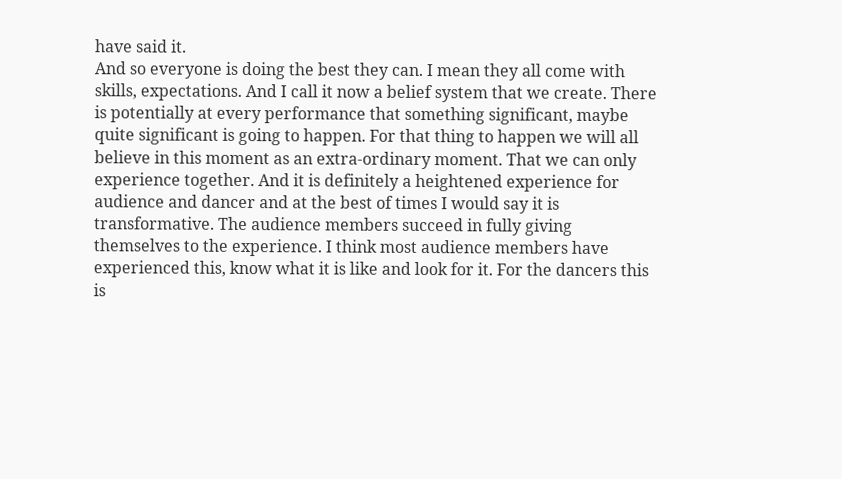have said it.
And so everyone is doing the best they can. I mean they all come with skills, expectations. And I call it now a belief system that we create. There is potentially at every performance that something significant, maybe quite significant is going to happen. For that thing to happen we will all believe in this moment as an extra-ordinary moment. That we can only experience together. And it is definitely a heightened experience for audience and dancer and at the best of times I would say it is transformative. The audience members succeed in fully giving themselves to the experience. I think most audience members have experienced this, know what it is like and look for it. For the dancers this is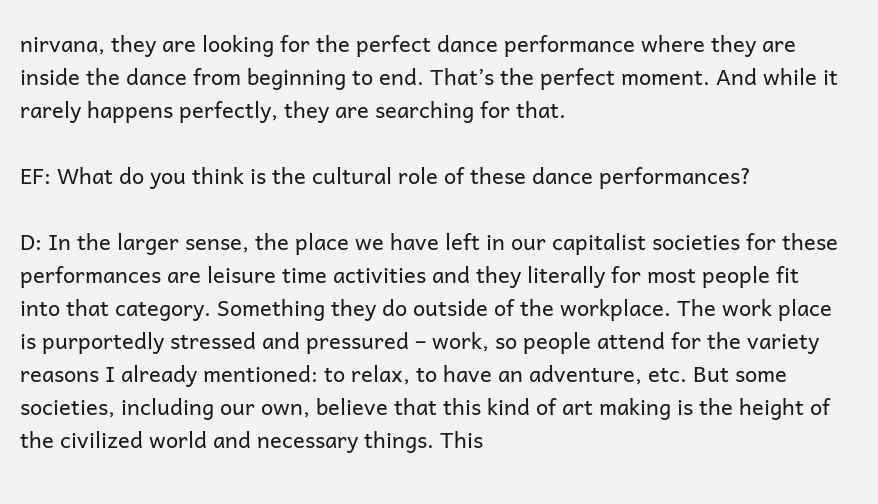nirvana, they are looking for the perfect dance performance where they are inside the dance from beginning to end. That’s the perfect moment. And while it rarely happens perfectly, they are searching for that.

EF: What do you think is the cultural role of these dance performances?

D: In the larger sense, the place we have left in our capitalist societies for these performances are leisure time activities and they literally for most people fit into that category. Something they do outside of the workplace. The work place is purportedly stressed and pressured – work, so people attend for the variety reasons I already mentioned: to relax, to have an adventure, etc. But some societies, including our own, believe that this kind of art making is the height of the civilized world and necessary things. This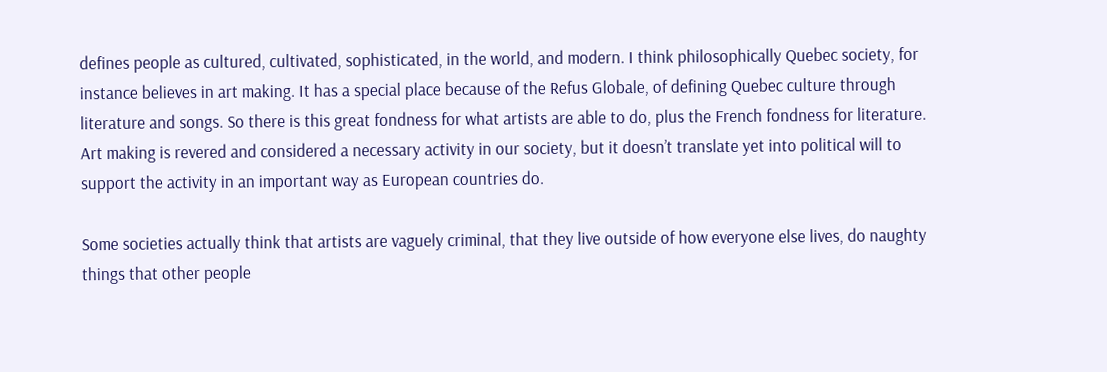defines people as cultured, cultivated, sophisticated, in the world, and modern. I think philosophically Quebec society, for instance believes in art making. It has a special place because of the Refus Globale, of defining Quebec culture through literature and songs. So there is this great fondness for what artists are able to do, plus the French fondness for literature. Art making is revered and considered a necessary activity in our society, but it doesn’t translate yet into political will to support the activity in an important way as European countries do.

Some societies actually think that artists are vaguely criminal, that they live outside of how everyone else lives, do naughty things that other people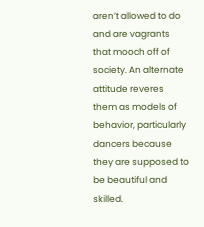aren’t allowed to do and are vagrants that mooch off of society. An alternate attitude reveres them as models of behavior, particularly dancers because they are supposed to be beautiful and skilled.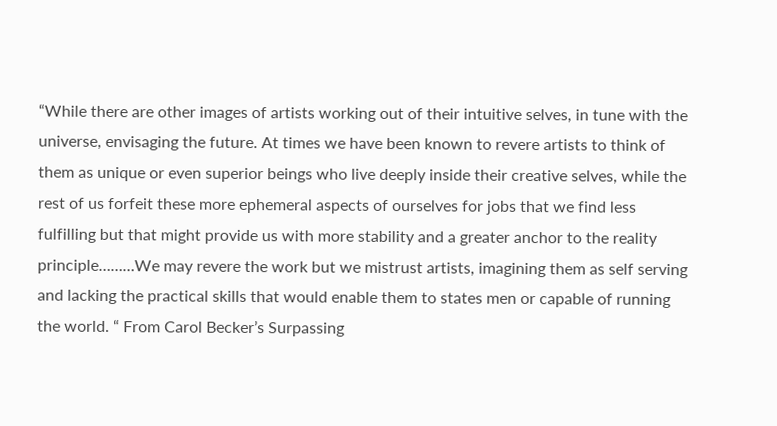“While there are other images of artists working out of their intuitive selves, in tune with the universe, envisaging the future. At times we have been known to revere artists to think of them as unique or even superior beings who live deeply inside their creative selves, while the rest of us forfeit these more ephemeral aspects of ourselves for jobs that we find less fulfilling but that might provide us with more stability and a greater anchor to the reality principle………We may revere the work but we mistrust artists, imagining them as self serving and lacking the practical skills that would enable them to states men or capable of running the world. “ From Carol Becker’s Surpassing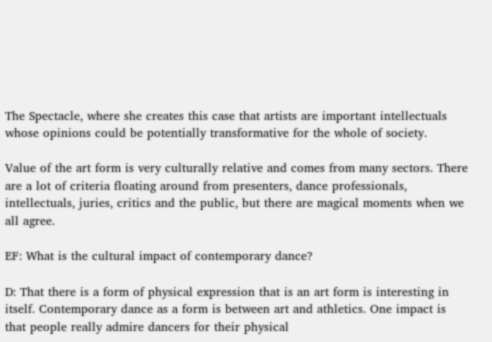The Spectacle, where she creates this case that artists are important intellectuals whose opinions could be potentially transformative for the whole of society.

Value of the art form is very culturally relative and comes from many sectors. There are a lot of criteria floating around from presenters, dance professionals, intellectuals, juries, critics and the public, but there are magical moments when we all agree.

EF: What is the cultural impact of contemporary dance?

D: That there is a form of physical expression that is an art form is interesting in itself. Contemporary dance as a form is between art and athletics. One impact is that people really admire dancers for their physical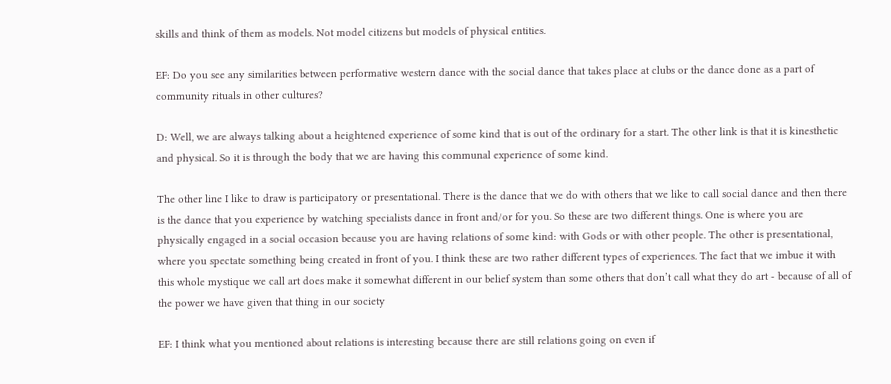skills and think of them as models. Not model citizens but models of physical entities.

EF: Do you see any similarities between performative western dance with the social dance that takes place at clubs or the dance done as a part of community rituals in other cultures?

D: Well, we are always talking about a heightened experience of some kind that is out of the ordinary for a start. The other link is that it is kinesthetic and physical. So it is through the body that we are having this communal experience of some kind.

The other line I like to draw is participatory or presentational. There is the dance that we do with others that we like to call social dance and then there is the dance that you experience by watching specialists dance in front and/or for you. So these are two different things. One is where you are physically engaged in a social occasion because you are having relations of some kind: with Gods or with other people. The other is presentational, where you spectate something being created in front of you. I think these are two rather different types of experiences. The fact that we imbue it with this whole mystique we call art does make it somewhat different in our belief system than some others that don’t call what they do art - because of all of the power we have given that thing in our society

EF: I think what you mentioned about relations is interesting because there are still relations going on even if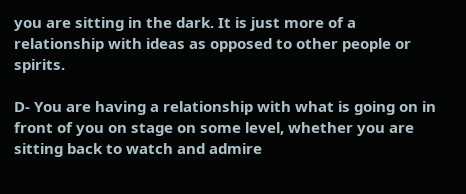you are sitting in the dark. It is just more of a relationship with ideas as opposed to other people or spirits.

D- You are having a relationship with what is going on in front of you on stage on some level, whether you are sitting back to watch and admire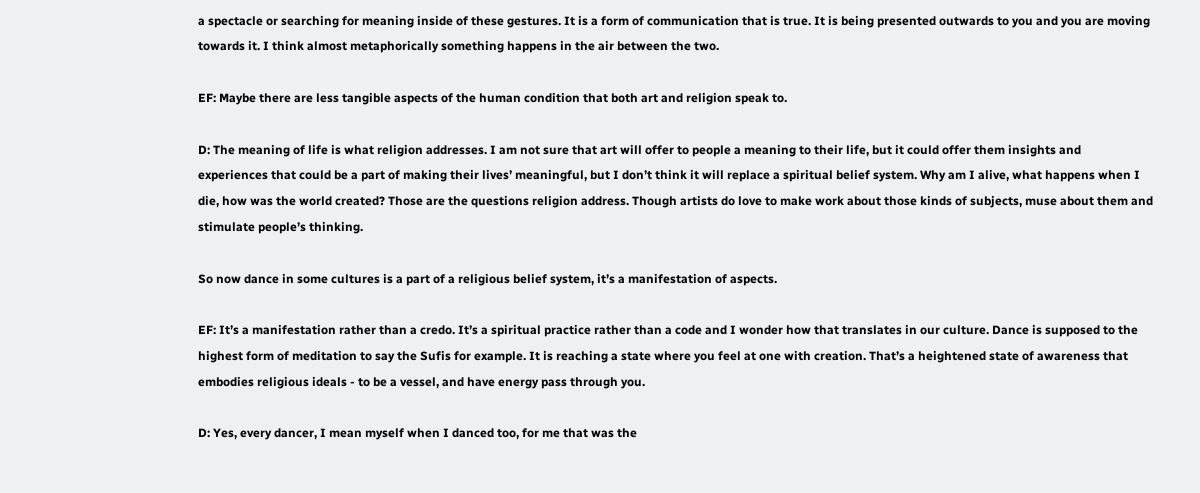a spectacle or searching for meaning inside of these gestures. It is a form of communication that is true. It is being presented outwards to you and you are moving towards it. I think almost metaphorically something happens in the air between the two.

EF: Maybe there are less tangible aspects of the human condition that both art and religion speak to.

D: The meaning of life is what religion addresses. I am not sure that art will offer to people a meaning to their life, but it could offer them insights and experiences that could be a part of making their lives’ meaningful, but I don’t think it will replace a spiritual belief system. Why am I alive, what happens when I die, how was the world created? Those are the questions religion address. Though artists do love to make work about those kinds of subjects, muse about them and stimulate people’s thinking.

So now dance in some cultures is a part of a religious belief system, it’s a manifestation of aspects.

EF: It’s a manifestation rather than a credo. It’s a spiritual practice rather than a code and I wonder how that translates in our culture. Dance is supposed to the highest form of meditation to say the Sufis for example. It is reaching a state where you feel at one with creation. That’s a heightened state of awareness that embodies religious ideals - to be a vessel, and have energy pass through you.

D: Yes, every dancer, I mean myself when I danced too, for me that was the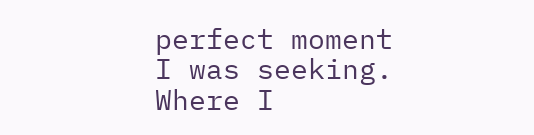perfect moment I was seeking. Where I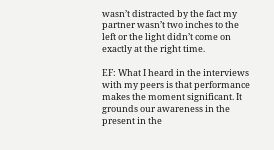wasn’t distracted by the fact my partner wasn’t two inches to the left or the light didn’t come on exactly at the right time.

EF: What I heard in the interviews with my peers is that performance makes the moment significant. It grounds our awareness in the present in the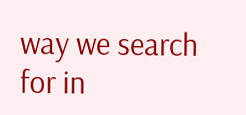way we search for in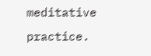meditative practice.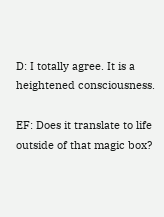D: I totally agree. It is a heightened consciousness.

EF: Does it translate to life outside of that magic box?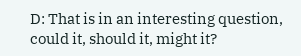D: That is in an interesting question, could it, should it, might it?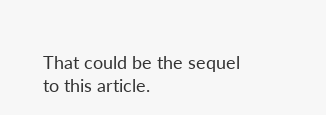That could be the sequel to this article.